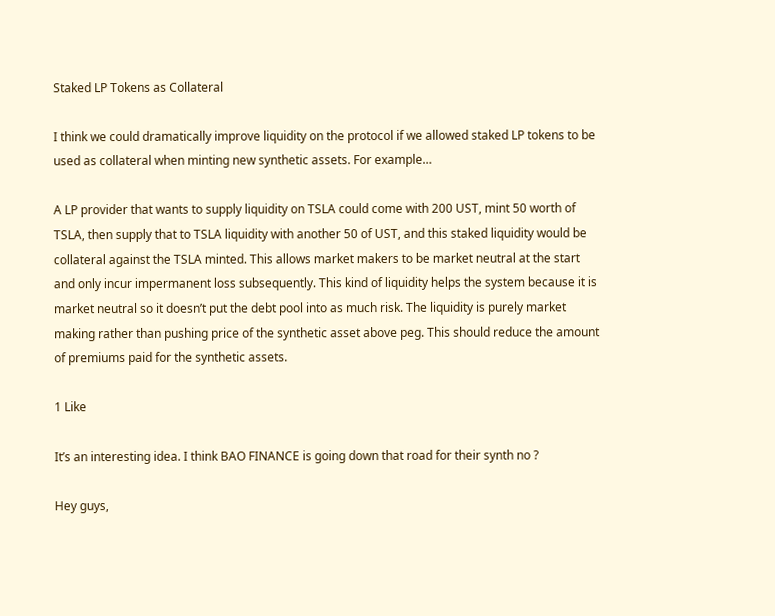Staked LP Tokens as Collateral

I think we could dramatically improve liquidity on the protocol if we allowed staked LP tokens to be used as collateral when minting new synthetic assets. For example…

A LP provider that wants to supply liquidity on TSLA could come with 200 UST, mint 50 worth of TSLA, then supply that to TSLA liquidity with another 50 of UST, and this staked liquidity would be collateral against the TSLA minted. This allows market makers to be market neutral at the start and only incur impermanent loss subsequently. This kind of liquidity helps the system because it is market neutral so it doesn’t put the debt pool into as much risk. The liquidity is purely market making rather than pushing price of the synthetic asset above peg. This should reduce the amount of premiums paid for the synthetic assets.

1 Like

It’s an interesting idea. I think BAO FINANCE is going down that road for their synth no ?

Hey guys,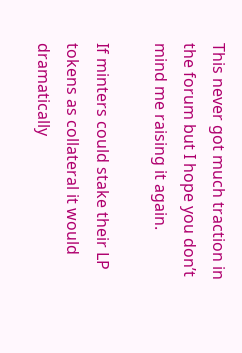This never got much traction in the forum but I hope you don’t mind me raising it again.

If minters could stake their LP tokens as collateral it would dramatically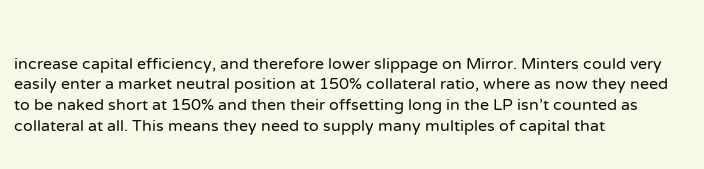increase capital efficiency, and therefore lower slippage on Mirror. Minters could very easily enter a market neutral position at 150% collateral ratio, where as now they need to be naked short at 150% and then their offsetting long in the LP isn’t counted as collateral at all. This means they need to supply many multiples of capital that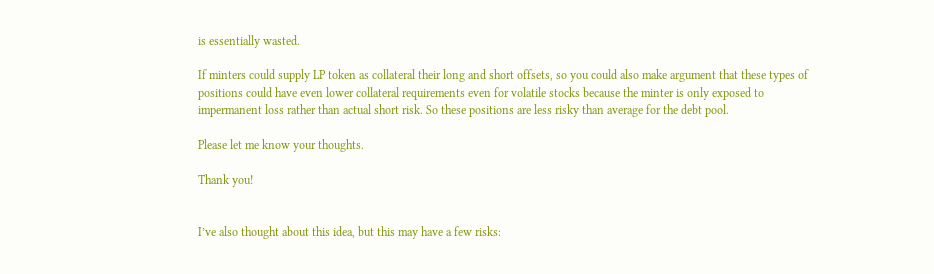is essentially wasted.

If minters could supply LP token as collateral their long and short offsets, so you could also make argument that these types of positions could have even lower collateral requirements even for volatile stocks because the minter is only exposed to impermanent loss rather than actual short risk. So these positions are less risky than average for the debt pool.

Please let me know your thoughts.

Thank you!


I’ve also thought about this idea, but this may have a few risks: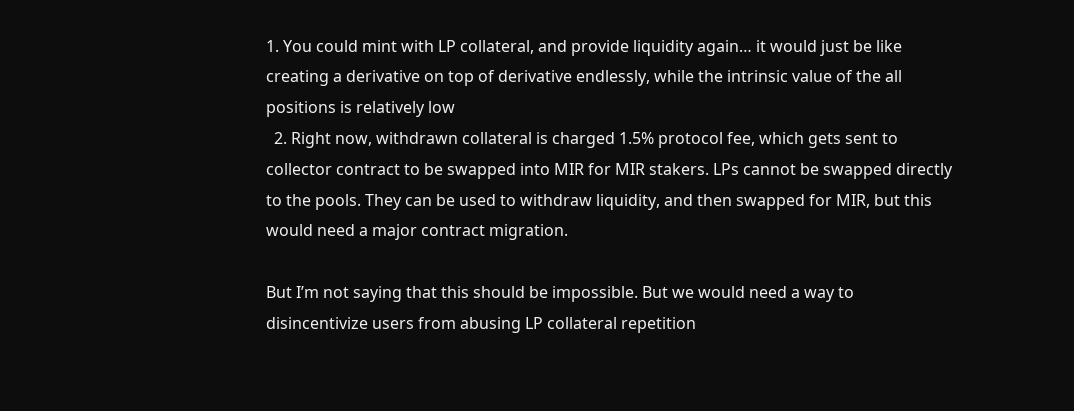1. You could mint with LP collateral, and provide liquidity again… it would just be like creating a derivative on top of derivative endlessly, while the intrinsic value of the all positions is relatively low
  2. Right now, withdrawn collateral is charged 1.5% protocol fee, which gets sent to collector contract to be swapped into MIR for MIR stakers. LPs cannot be swapped directly to the pools. They can be used to withdraw liquidity, and then swapped for MIR, but this would need a major contract migration.

But I’m not saying that this should be impossible. But we would need a way to disincentivize users from abusing LP collateral repetition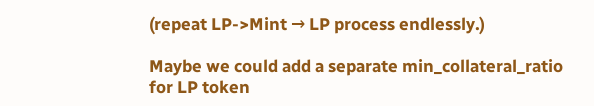(repeat LP->Mint → LP process endlessly.)

Maybe we could add a separate min_collateral_ratio for LP token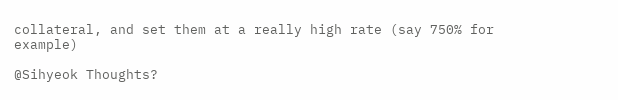collateral, and set them at a really high rate (say 750% for example)

@Sihyeok Thoughts?